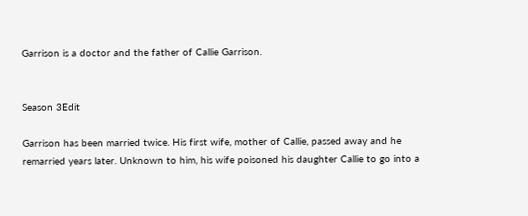Garrison is a doctor and the father of Callie Garrison.


Season 3Edit

Garrison has been married twice. His first wife, mother of Callie, passed away and he remarried years later. Unknown to him, his wife poisoned his daughter Callie to go into a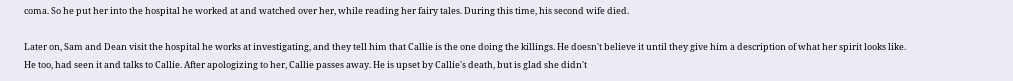coma. So he put her into the hospital he worked at and watched over her, while reading her fairy tales. During this time, his second wife died.

Later on, Sam and Dean visit the hospital he works at investigating, and they tell him that Callie is the one doing the killings. He doesn't believe it until they give him a description of what her spirit looks like. He too, had seen it and talks to Callie. After apologizing to her, Callie passes away. He is upset by Callie's death, but is glad she didn't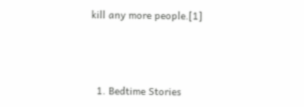kill any more people.[1]



  1. Bedtime Stories